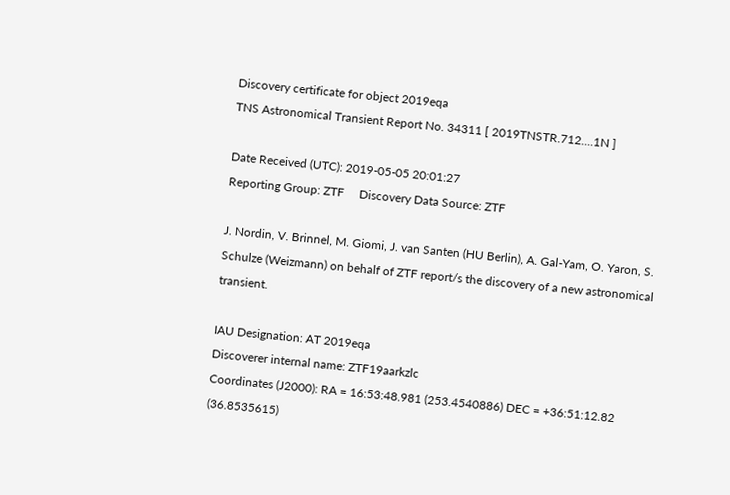Discovery certificate for object 2019eqa
TNS Astronomical Transient Report No. 34311 [ 2019TNSTR.712....1N ]

Date Received (UTC): 2019-05-05 20:01:27
Reporting Group: ZTF     Discovery Data Source: ZTF

J. Nordin, V. Brinnel, M. Giomi, J. van Santen (HU Berlin), A. Gal-Yam, O. Yaron, S. Schulze (Weizmann) on behalf of ZTF report/s the discovery of a new astronomical transient.

IAU Designation: AT 2019eqa
Discoverer internal name: ZTF19aarkzlc
Coordinates (J2000): RA = 16:53:48.981 (253.4540886) DEC = +36:51:12.82 (36.8535615)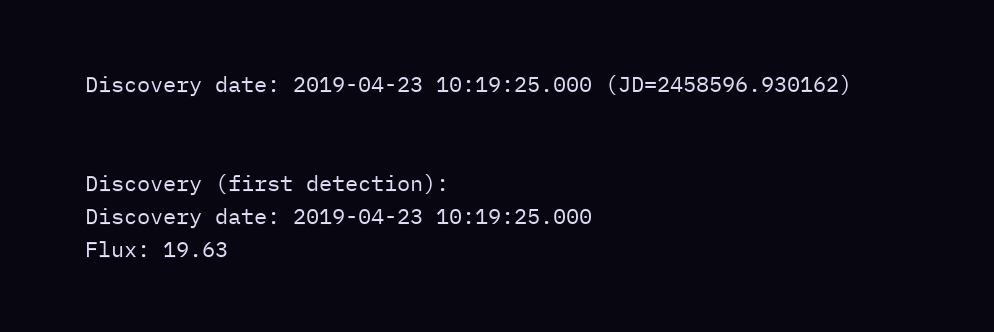Discovery date: 2019-04-23 10:19:25.000 (JD=2458596.930162)


Discovery (first detection):
Discovery date: 2019-04-23 10:19:25.000
Flux: 19.63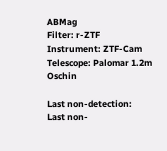ABMag
Filter: r-ZTF
Instrument: ZTF-Cam
Telescope: Palomar 1.2m Oschin

Last non-detection:
Last non-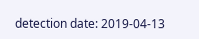detection date: 2019-04-13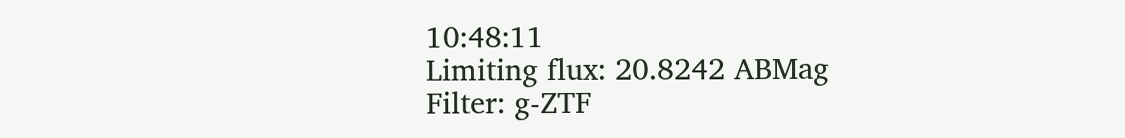10:48:11
Limiting flux: 20.8242 ABMag
Filter: g-ZTF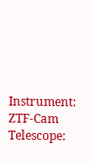Instrument: ZTF-Cam
Telescope: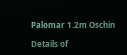Palomar 1.2m Oschin

Details of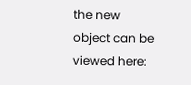the new object can be viewed here: